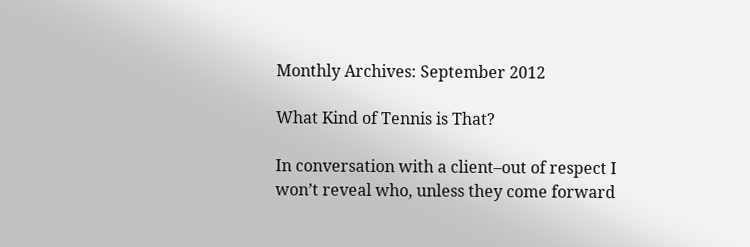Monthly Archives: September 2012

What Kind of Tennis is That?

In conversation with a client–out of respect I won’t reveal who, unless they come forward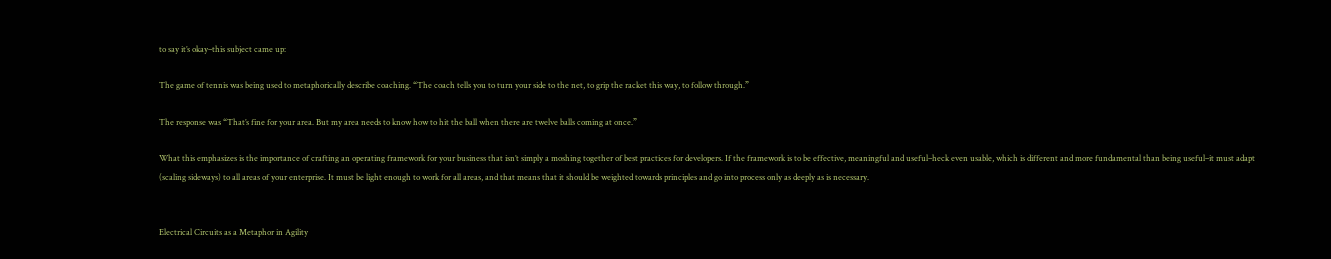to say it’s okay–this subject came up:

The game of tennis was being used to metaphorically describe coaching. “The coach tells you to turn your side to the net, to grip the racket this way, to follow through.”

The response was “That’s fine for your area. But my area needs to know how to hit the ball when there are twelve balls coming at once.”

What this emphasizes is the importance of crafting an operating framework for your business that isn’t simply a moshing together of best practices for developers. If the framework is to be effective, meaningful and useful–heck even usable, which is different and more fundamental than being useful–it must adapt (scaling sideways) to all areas of your enterprise. It must be light enough to work for all areas, and that means that it should be weighted towards principles and go into process only as deeply as is necessary.


Electrical Circuits as a Metaphor in Agility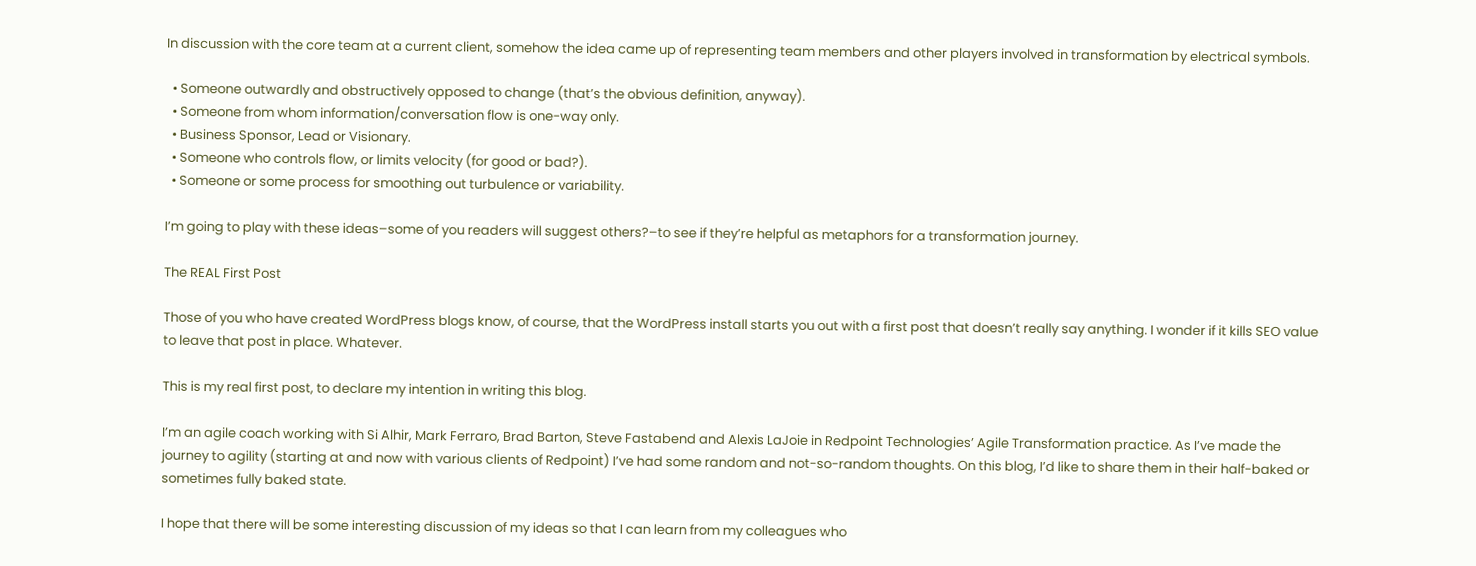In discussion with the core team at a current client, somehow the idea came up of representing team members and other players involved in transformation by electrical symbols.

  • Someone outwardly and obstructively opposed to change (that’s the obvious definition, anyway).
  • Someone from whom information/conversation flow is one-way only.
  • Business Sponsor, Lead or Visionary.
  • Someone who controls flow, or limits velocity (for good or bad?).
  • Someone or some process for smoothing out turbulence or variability.

I’m going to play with these ideas–some of you readers will suggest others?–to see if they’re helpful as metaphors for a transformation journey.

The REAL First Post

Those of you who have created WordPress blogs know, of course, that the WordPress install starts you out with a first post that doesn’t really say anything. I wonder if it kills SEO value to leave that post in place. Whatever.

This is my real first post, to declare my intention in writing this blog.

I’m an agile coach working with Si Alhir, Mark Ferraro, Brad Barton, Steve Fastabend and Alexis LaJoie in Redpoint Technologies’ Agile Transformation practice. As I’ve made the journey to agility (starting at and now with various clients of Redpoint) I’ve had some random and not-so-random thoughts. On this blog, I’d like to share them in their half-baked or sometimes fully baked state.

I hope that there will be some interesting discussion of my ideas so that I can learn from my colleagues who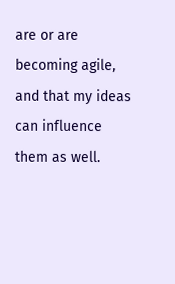are or are becoming agile, and that my ideas can influence them as well.